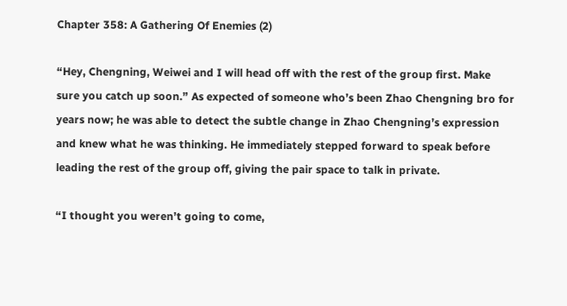Chapter 358: A Gathering Of Enemies (2)

“Hey, Chengning, Weiwei and I will head off with the rest of the group first. Make sure you catch up soon.” As expected of someone who’s been Zhao Chengning bro for years now; he was able to detect the subtle change in Zhao Chengning’s expression and knew what he was thinking. He immediately stepped forward to speak before leading the rest of the group off, giving the pair space to talk in private.

“I thought you weren’t going to come,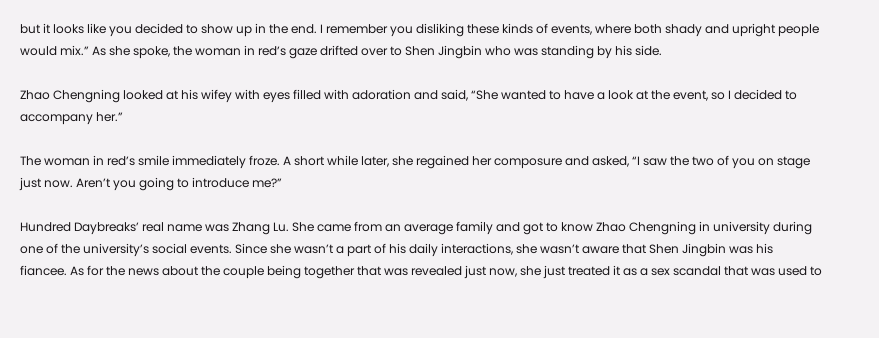but it looks like you decided to show up in the end. I remember you disliking these kinds of events, where both shady and upright people would mix.” As she spoke, the woman in red’s gaze drifted over to Shen Jingbin who was standing by his side.

Zhao Chengning looked at his wifey with eyes filled with adoration and said, “She wanted to have a look at the event, so I decided to accompany her.”

The woman in red’s smile immediately froze. A short while later, she regained her composure and asked, “I saw the two of you on stage just now. Aren’t you going to introduce me?”

Hundred Daybreaks’ real name was Zhang Lu. She came from an average family and got to know Zhao Chengning in university during one of the university’s social events. Since she wasn’t a part of his daily interactions, she wasn’t aware that Shen Jingbin was his fiancee. As for the news about the couple being together that was revealed just now, she just treated it as a sex scandal that was used to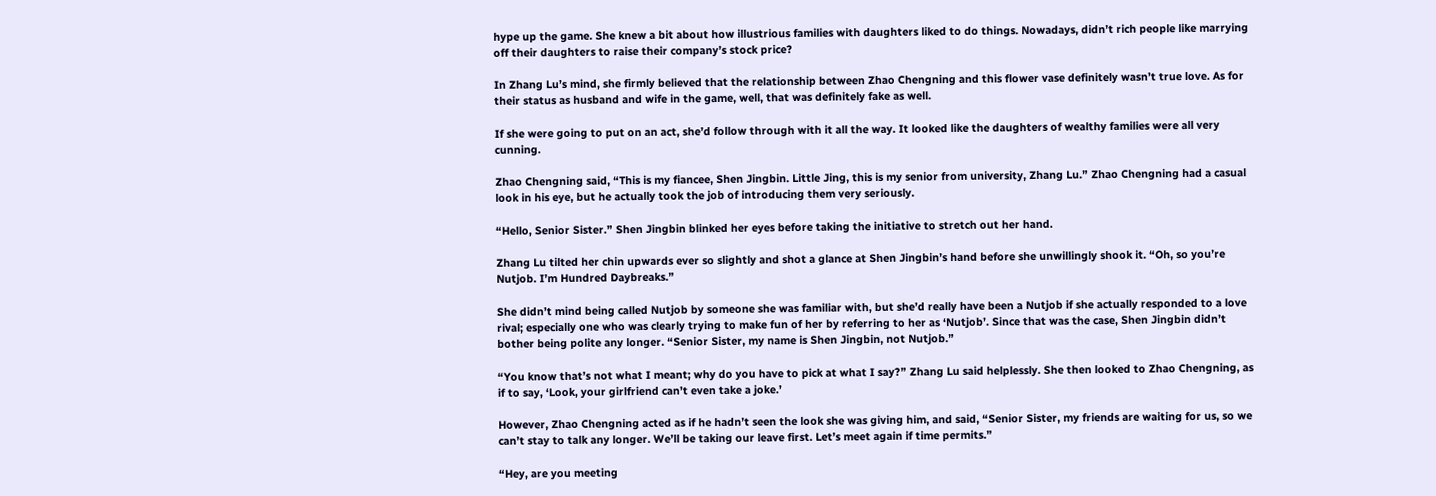hype up the game. She knew a bit about how illustrious families with daughters liked to do things. Nowadays, didn’t rich people like marrying off their daughters to raise their company’s stock price?

In Zhang Lu’s mind, she firmly believed that the relationship between Zhao Chengning and this flower vase definitely wasn’t true love. As for their status as husband and wife in the game, well, that was definitely fake as well.

If she were going to put on an act, she’d follow through with it all the way. It looked like the daughters of wealthy families were all very cunning.

Zhao Chengning said, “This is my fiancee, Shen Jingbin. Little Jing, this is my senior from university, Zhang Lu.” Zhao Chengning had a casual look in his eye, but he actually took the job of introducing them very seriously.

“Hello, Senior Sister.” Shen Jingbin blinked her eyes before taking the initiative to stretch out her hand.

Zhang Lu tilted her chin upwards ever so slightly and shot a glance at Shen Jingbin’s hand before she unwillingly shook it. “Oh, so you’re Nutjob. I’m Hundred Daybreaks.”

She didn’t mind being called Nutjob by someone she was familiar with, but she’d really have been a Nutjob if she actually responded to a love rival; especially one who was clearly trying to make fun of her by referring to her as ‘Nutjob’. Since that was the case, Shen Jingbin didn’t bother being polite any longer. “Senior Sister, my name is Shen Jingbin, not Nutjob.”

“You know that’s not what I meant; why do you have to pick at what I say?” Zhang Lu said helplessly. She then looked to Zhao Chengning, as if to say, ‘Look, your girlfriend can’t even take a joke.’

However, Zhao Chengning acted as if he hadn’t seen the look she was giving him, and said, “Senior Sister, my friends are waiting for us, so we can’t stay to talk any longer. We’ll be taking our leave first. Let’s meet again if time permits.”

“Hey, are you meeting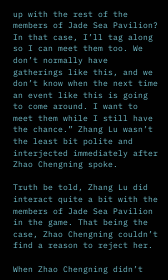up with the rest of the members of Jade Sea Pavilion? In that case, I’ll tag along so I can meet them too. We don’t normally have gatherings like this, and we don’t know when the next time an event like this is going to come around. I want to meet them while I still have the chance.” Zhang Lu wasn’t the least bit polite and interjected immediately after Zhao Chengning spoke.

Truth be told, Zhang Lu did interact quite a bit with the members of Jade Sea Pavilion in the game. That being the case, Zhao Chengning couldn’t find a reason to reject her.

When Zhao Chengning didn’t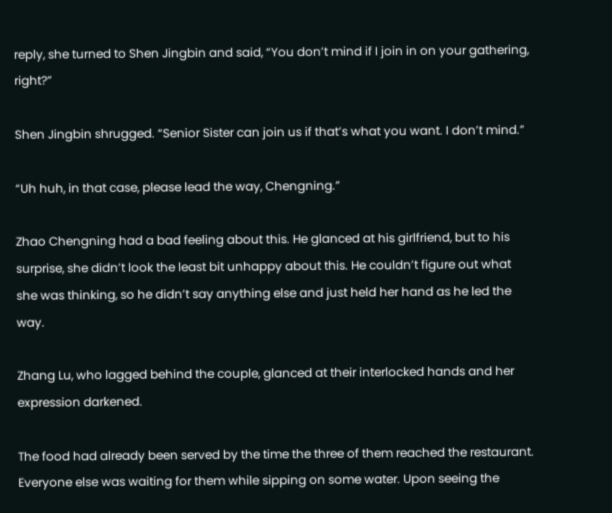reply, she turned to Shen Jingbin and said, “You don’t mind if I join in on your gathering, right?”

Shen Jingbin shrugged. “Senior Sister can join us if that’s what you want. I don’t mind.”

“Uh huh, in that case, please lead the way, Chengning.”

Zhao Chengning had a bad feeling about this. He glanced at his girlfriend, but to his surprise, she didn’t look the least bit unhappy about this. He couldn’t figure out what she was thinking, so he didn’t say anything else and just held her hand as he led the way.

Zhang Lu, who lagged behind the couple, glanced at their interlocked hands and her expression darkened.

The food had already been served by the time the three of them reached the restaurant. Everyone else was waiting for them while sipping on some water. Upon seeing the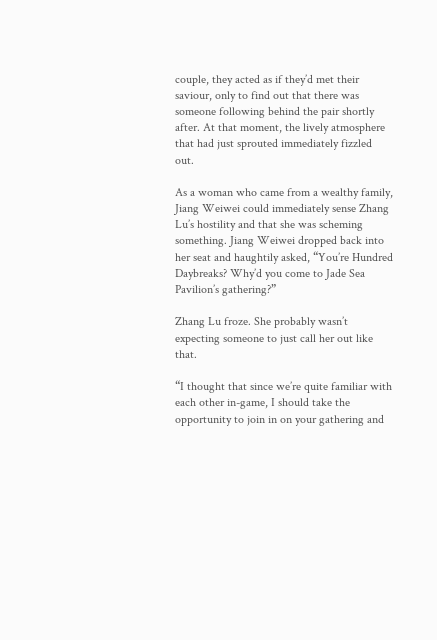couple, they acted as if they’d met their saviour, only to find out that there was someone following behind the pair shortly after. At that moment, the lively atmosphere that had just sprouted immediately fizzled out.

As a woman who came from a wealthy family, Jiang Weiwei could immediately sense Zhang Lu’s hostility and that she was scheming something. Jiang Weiwei dropped back into her seat and haughtily asked, “You’re Hundred Daybreaks? Why’d you come to Jade Sea Pavilion’s gathering?”

Zhang Lu froze. She probably wasn’t expecting someone to just call her out like that.

“I thought that since we’re quite familiar with each other in-game, I should take the opportunity to join in on your gathering and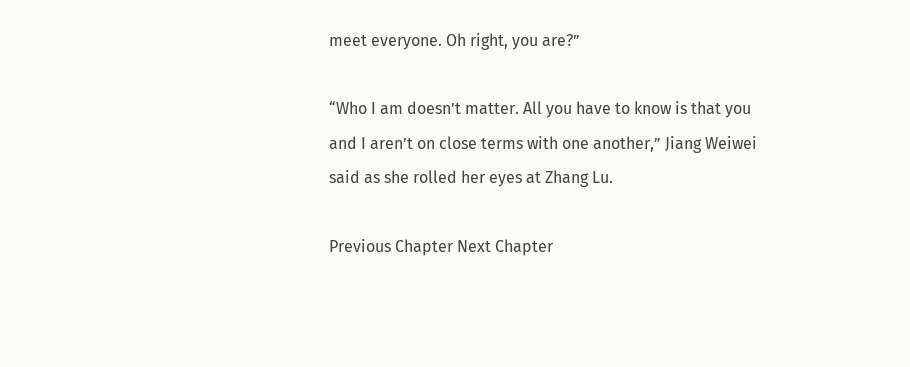meet everyone. Oh right, you are?”

“Who I am doesn’t matter. All you have to know is that you and I aren’t on close terms with one another,” Jiang Weiwei said as she rolled her eyes at Zhang Lu.

Previous Chapter Next Chapter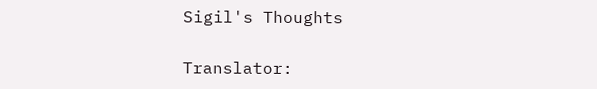Sigil's Thoughts

Translator: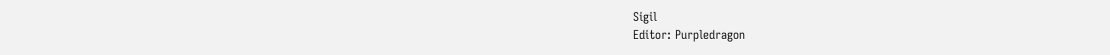Sigil
Editor: Purpledragon